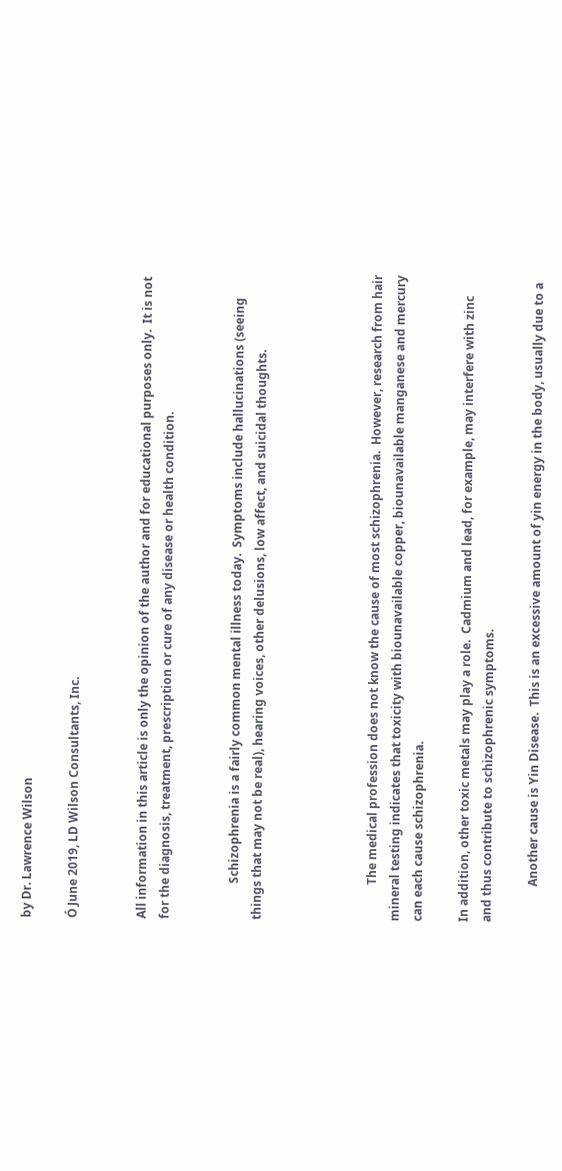by Dr. Lawrence Wilson

Ó June 2019, LD Wilson Consultants, Inc.


All information in this article is only the opinion of the author and for educational purposes only.  It is not for the diagnosis, treatment, prescription or cure of any disease or health condition.


            Schizophrenia is a fairly common mental illness today.  Symptoms include hallucinations (seeing things that may not be real), hearing voices, other delusions, low affect, and suicidal thoughts.




            The medical profession does not know the cause of most schizophrenia.  However, research from hair mineral testing indicates that toxicity with biounavailable copper, biounavailable manganese and mercury can each cause schizophrenia.

In addition, other toxic metals may play a role.  Cadmium and lead, for example, may interfere with zinc and thus contribute to schizophrenic symptoms.

            Another cause is Yin Disease.  This is an excessive amount of yin energy in the body, usually due to a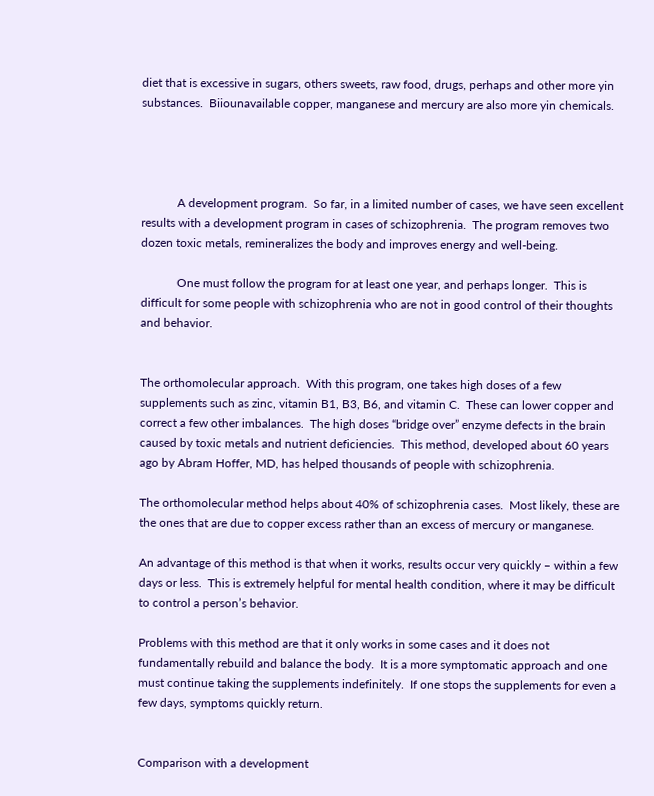diet that is excessive in sugars, others sweets, raw food, drugs, perhaps and other more yin substances.  Biiounavailable copper, manganese and mercury are also more yin chemicals.




            A development program.  So far, in a limited number of cases, we have seen excellent results with a development program in cases of schizophrenia.  The program removes two dozen toxic metals, remineralizes the body and improves energy and well-being.

            One must follow the program for at least one year, and perhaps longer.  This is difficult for some people with schizophrenia who are not in good control of their thoughts and behavior.


The orthomolecular approach.  With this program, one takes high doses of a few supplements such as zinc, vitamin B1, B3, B6, and vitamin C.  These can lower copper and correct a few other imbalances.  The high doses “bridge over” enzyme defects in the brain caused by toxic metals and nutrient deficiencies.  This method, developed about 60 years ago by Abram Hoffer, MD, has helped thousands of people with schizophrenia.

The orthomolecular method helps about 40% of schizophrenia cases.  Most likely, these are the ones that are due to copper excess rather than an excess of mercury or manganese.

An advantage of this method is that when it works, results occur very quickly – within a few days or less.  This is extremely helpful for mental health condition, where it may be difficult to control a person’s behavior.

Problems with this method are that it only works in some cases and it does not fundamentally rebuild and balance the body.  It is a more symptomatic approach and one must continue taking the supplements indefinitely.  If one stops the supplements for even a few days, symptoms quickly return.


Comparison with a development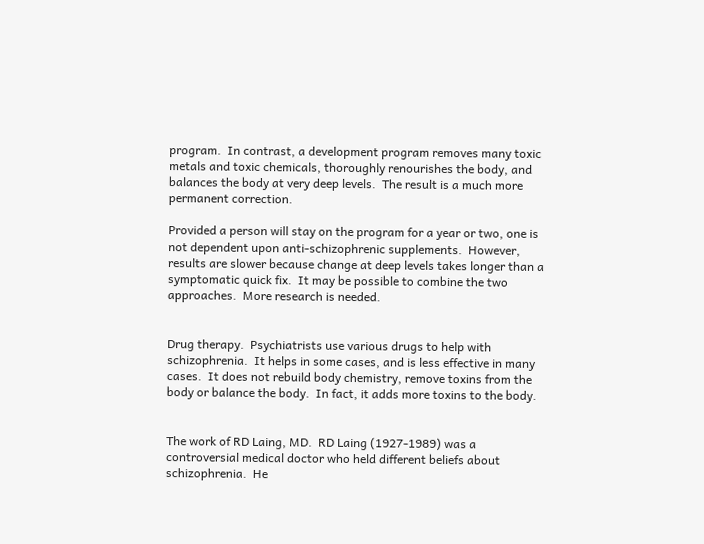program.  In contrast, a development program removes many toxic metals and toxic chemicals, thoroughly renourishes the body, and balances the body at very deep levels.  The result is a much more permanent correction.

Provided a person will stay on the program for a year or two, one is not dependent upon anti-schizophrenic supplements.  However, results are slower because change at deep levels takes longer than a symptomatic quick fix.  It may be possible to combine the two approaches.  More research is needed.


Drug therapy.  Psychiatrists use various drugs to help with schizophrenia.  It helps in some cases, and is less effective in many cases.  It does not rebuild body chemistry, remove toxins from the body or balance the body.  In fact, it adds more toxins to the body.


The work of RD Laing, MD.  RD Laing (1927-1989) was a controversial medical doctor who held different beliefs about schizophrenia.  He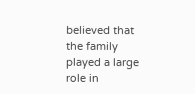believed that the family played a large role in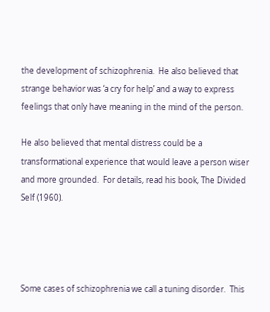the development of schizophrenia.  He also believed that strange behavior was ‘a cry for help’ and a way to express feelings that only have meaning in the mind of the person.

He also believed that mental distress could be a transformational experience that would leave a person wiser and more grounded.  For details, read his book, The Divided Self (1960).




Some cases of schizophrenia we call a tuning disorder.  This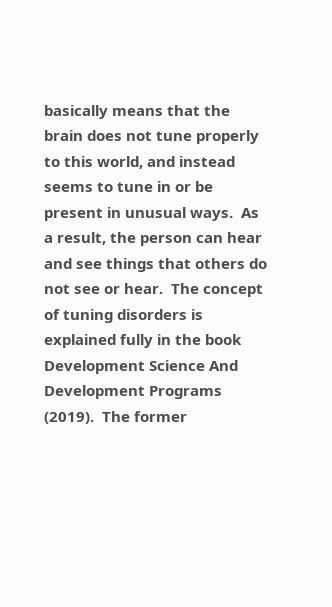basically means that the brain does not tune properly to this world, and instead seems to tune in or be present in unusual ways.  As a result, the person can hear and see things that others do not see or hear.  The concept of tuning disorders is explained fully in the book Development Science And Development Programs (2019).  The former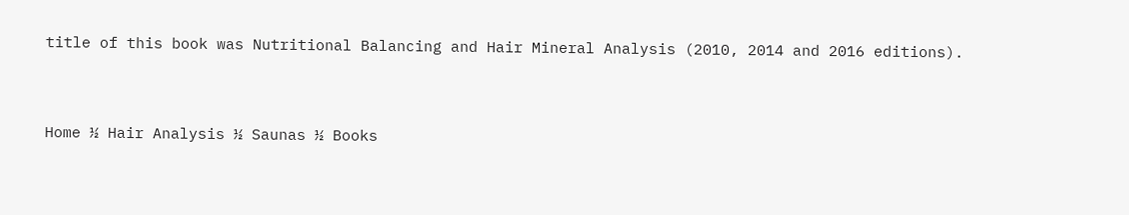title of this book was Nutritional Balancing and Hair Mineral Analysis (2010, 2014 and 2016 editions).



Home ½ Hair Analysis ½ Saunas ½ Books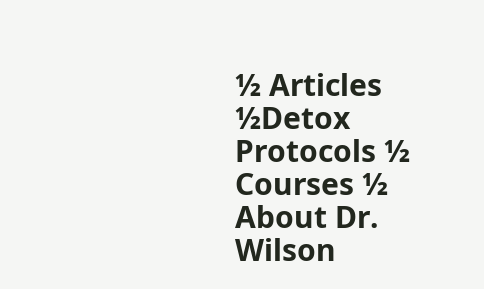½ Articles ½Detox Protocols ½ Courses ½ About Dr. Wilson